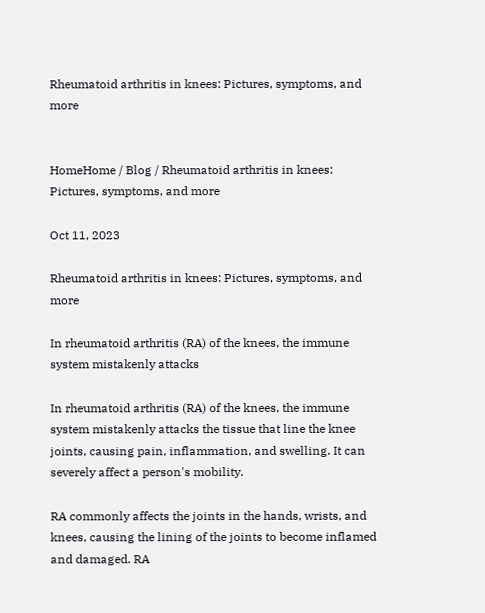Rheumatoid arthritis in knees: Pictures, symptoms, and more


HomeHome / Blog / Rheumatoid arthritis in knees: Pictures, symptoms, and more

Oct 11, 2023

Rheumatoid arthritis in knees: Pictures, symptoms, and more

In rheumatoid arthritis (RA) of the knees, the immune system mistakenly attacks

In rheumatoid arthritis (RA) of the knees, the immune system mistakenly attacks the tissue that line the knee joints, causing pain, inflammation, and swelling. It can severely affect a person's mobility.

RA commonly affects the joints in the hands, wrists, and knees, causing the lining of the joints to become inflamed and damaged. RA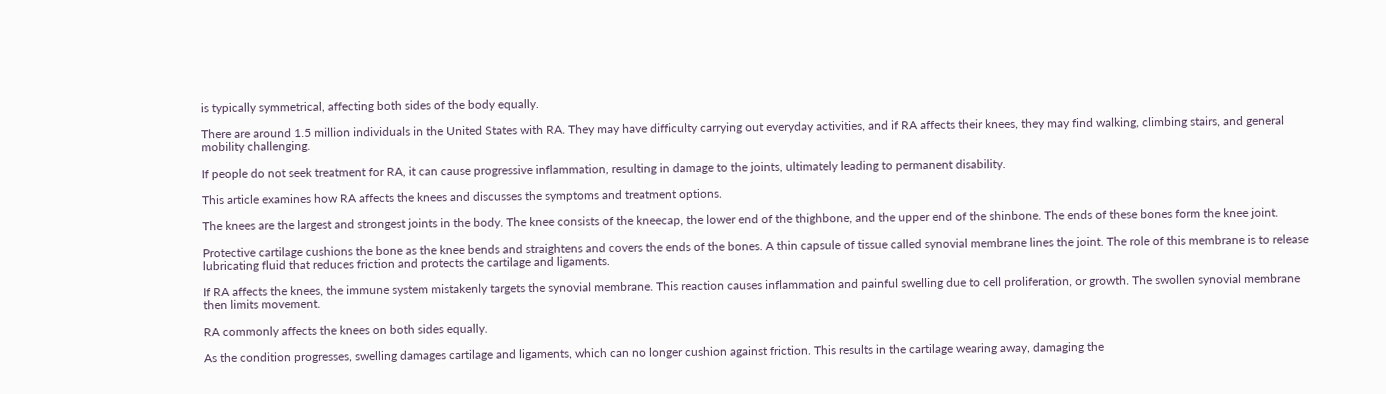is typically symmetrical, affecting both sides of the body equally.

There are around 1.5 million individuals in the United States with RA. They may have difficulty carrying out everyday activities, and if RA affects their knees, they may find walking, climbing stairs, and general mobility challenging.

If people do not seek treatment for RA, it can cause progressive inflammation, resulting in damage to the joints, ultimately leading to permanent disability.

This article examines how RA affects the knees and discusses the symptoms and treatment options.

The knees are the largest and strongest joints in the body. The knee consists of the kneecap, the lower end of the thighbone, and the upper end of the shinbone. The ends of these bones form the knee joint.

Protective cartilage cushions the bone as the knee bends and straightens and covers the ends of the bones. A thin capsule of tissue called synovial membrane lines the joint. The role of this membrane is to release lubricating fluid that reduces friction and protects the cartilage and ligaments.

If RA affects the knees, the immune system mistakenly targets the synovial membrane. This reaction causes inflammation and painful swelling due to cell proliferation, or growth. The swollen synovial membrane then limits movement.

RA commonly affects the knees on both sides equally.

As the condition progresses, swelling damages cartilage and ligaments, which can no longer cushion against friction. This results in the cartilage wearing away, damaging the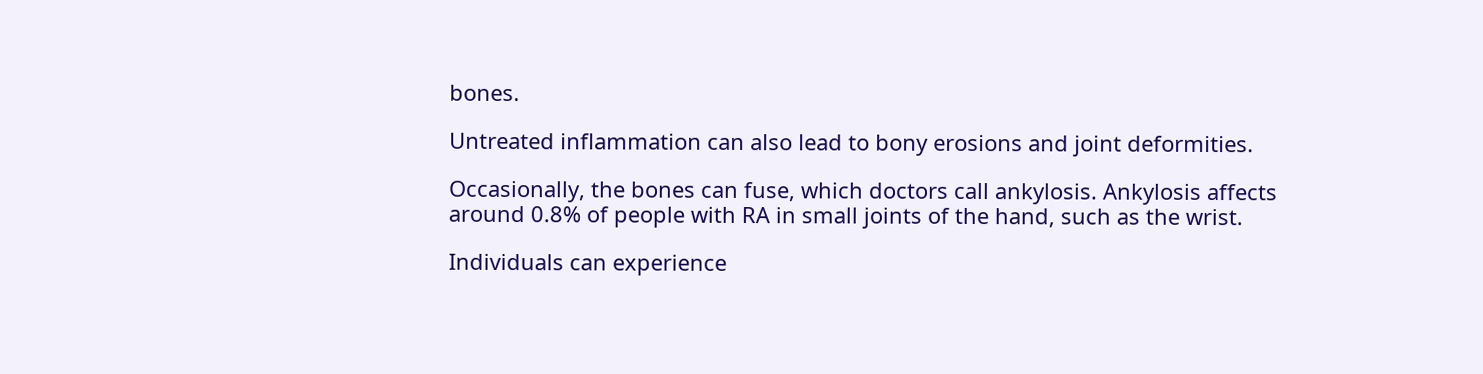bones.

Untreated inflammation can also lead to bony erosions and joint deformities.

Occasionally, the bones can fuse, which doctors call ankylosis. Ankylosis affects around 0.8% of people with RA in small joints of the hand, such as the wrist.

Individuals can experience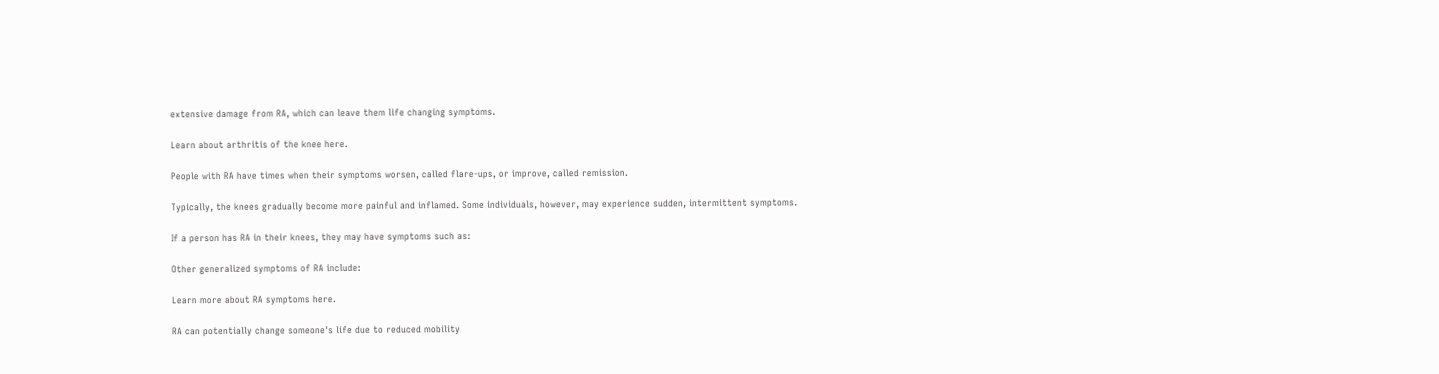extensive damage from RA, which can leave them life changing symptoms.

Learn about arthritis of the knee here.

People with RA have times when their symptoms worsen, called flare-ups, or improve, called remission.

Typically, the knees gradually become more painful and inflamed. Some individuals, however, may experience sudden, intermittent symptoms.

If a person has RA in their knees, they may have symptoms such as:

Other generalized symptoms of RA include:

Learn more about RA symptoms here.

RA can potentially change someone's life due to reduced mobility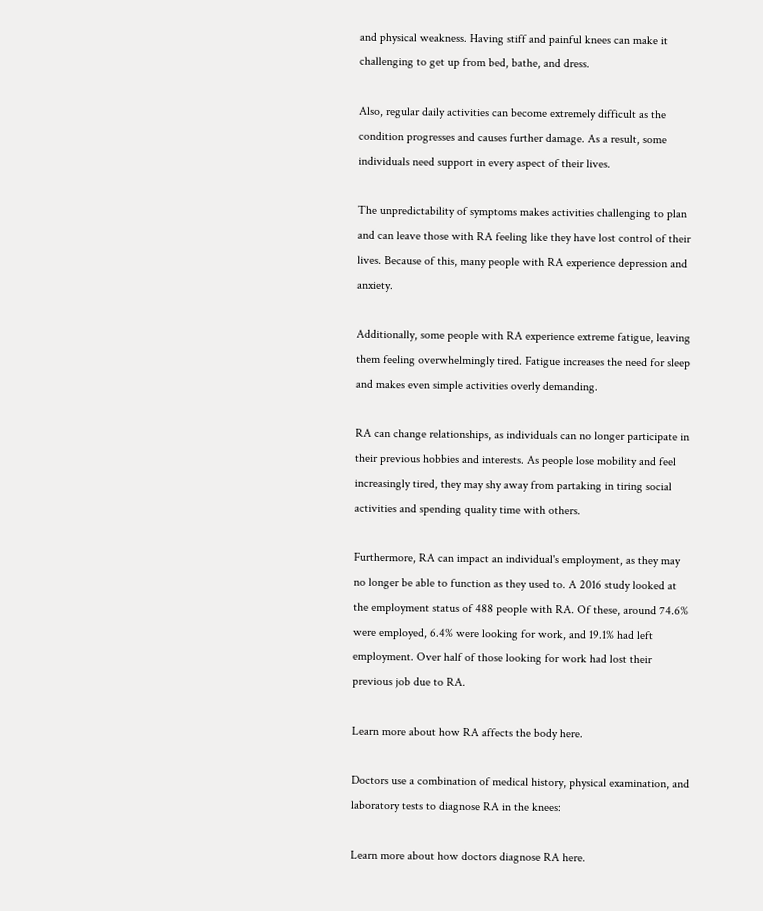and physical weakness. Having stiff and painful knees can make it challenging to get up from bed, bathe, and dress.

Also, regular daily activities can become extremely difficult as the condition progresses and causes further damage. As a result, some individuals need support in every aspect of their lives.

The unpredictability of symptoms makes activities challenging to plan and can leave those with RA feeling like they have lost control of their lives. Because of this, many people with RA experience depression and anxiety.

Additionally, some people with RA experience extreme fatigue, leaving them feeling overwhelmingly tired. Fatigue increases the need for sleep and makes even simple activities overly demanding.

RA can change relationships, as individuals can no longer participate in their previous hobbies and interests. As people lose mobility and feel increasingly tired, they may shy away from partaking in tiring social activities and spending quality time with others.

Furthermore, RA can impact an individual's employment, as they may no longer be able to function as they used to. A 2016 study looked at the employment status of 488 people with RA. Of these, around 74.6% were employed, 6.4% were looking for work, and 19.1% had left employment. Over half of those looking for work had lost their previous job due to RA.

Learn more about how RA affects the body here.

Doctors use a combination of medical history, physical examination, and laboratory tests to diagnose RA in the knees:

Learn more about how doctors diagnose RA here.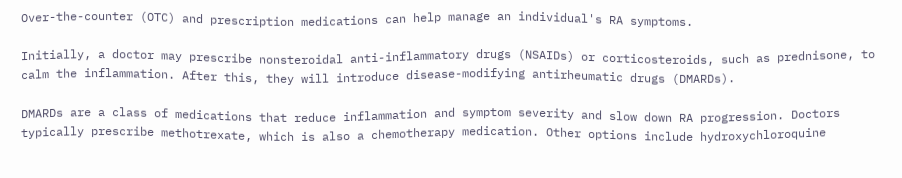Over-the-counter (OTC) and prescription medications can help manage an individual's RA symptoms.

Initially, a doctor may prescribe nonsteroidal anti-inflammatory drugs (NSAIDs) or corticosteroids, such as prednisone, to calm the inflammation. After this, they will introduce disease-modifying antirheumatic drugs (DMARDs).

DMARDs are a class of medications that reduce inflammation and symptom severity and slow down RA progression. Doctors typically prescribe methotrexate, which is also a chemotherapy medication. Other options include hydroxychloroquine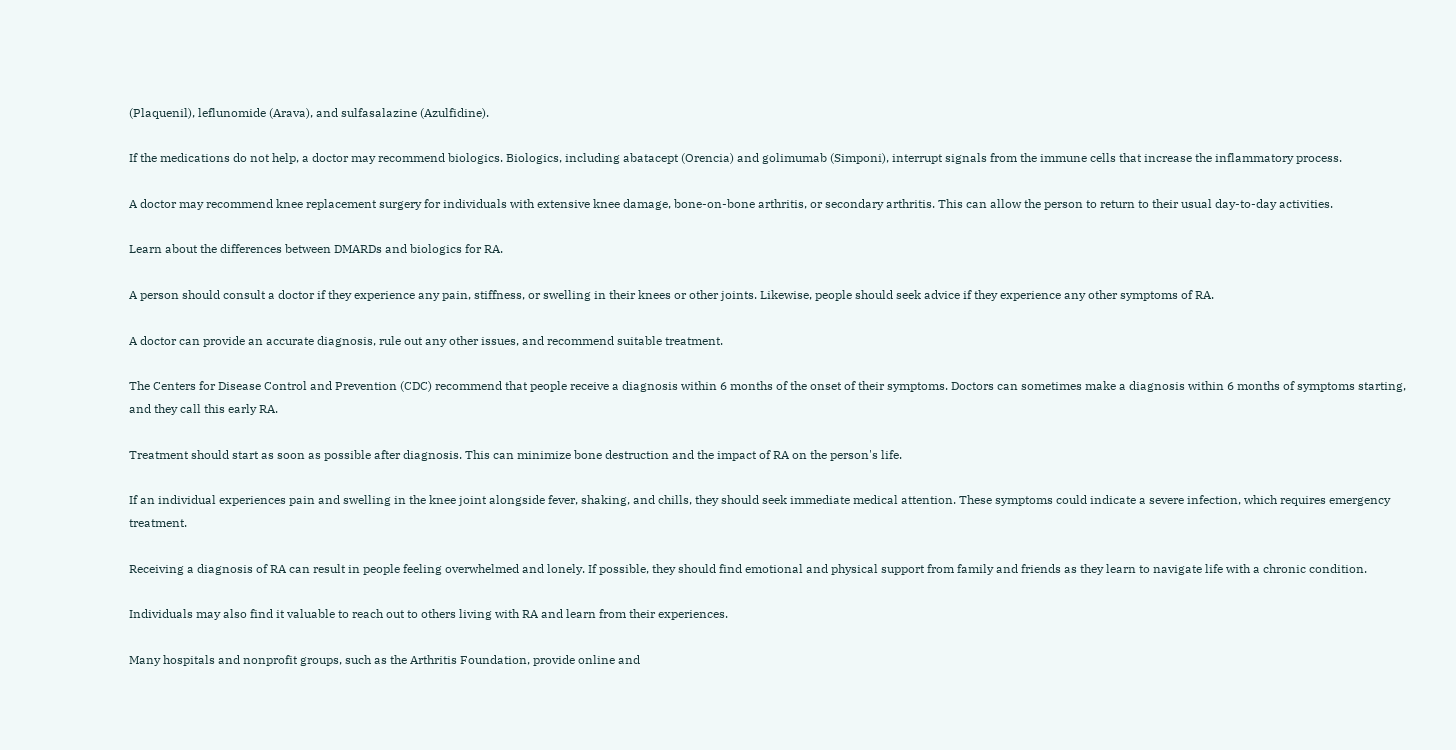(Plaquenil), leflunomide (Arava), and sulfasalazine (Azulfidine).

If the medications do not help, a doctor may recommend biologics. Biologics, including abatacept (Orencia) and golimumab (Simponi), interrupt signals from the immune cells that increase the inflammatory process.

A doctor may recommend knee replacement surgery for individuals with extensive knee damage, bone-on-bone arthritis, or secondary arthritis. This can allow the person to return to their usual day-to-day activities.

Learn about the differences between DMARDs and biologics for RA.

A person should consult a doctor if they experience any pain, stiffness, or swelling in their knees or other joints. Likewise, people should seek advice if they experience any other symptoms of RA.

A doctor can provide an accurate diagnosis, rule out any other issues, and recommend suitable treatment.

The Centers for Disease Control and Prevention (CDC) recommend that people receive a diagnosis within 6 months of the onset of their symptoms. Doctors can sometimes make a diagnosis within 6 months of symptoms starting, and they call this early RA.

Treatment should start as soon as possible after diagnosis. This can minimize bone destruction and the impact of RA on the person's life.

If an individual experiences pain and swelling in the knee joint alongside fever, shaking, and chills, they should seek immediate medical attention. These symptoms could indicate a severe infection, which requires emergency treatment.

Receiving a diagnosis of RA can result in people feeling overwhelmed and lonely. If possible, they should find emotional and physical support from family and friends as they learn to navigate life with a chronic condition.

Individuals may also find it valuable to reach out to others living with RA and learn from their experiences.

Many hospitals and nonprofit groups, such as the Arthritis Foundation, provide online and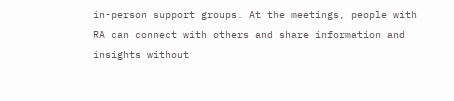in-person support groups. At the meetings, people with RA can connect with others and share information and insights without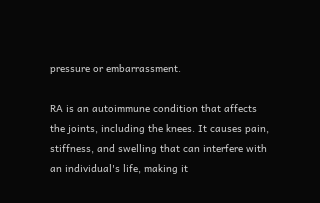pressure or embarrassment.

RA is an autoimmune condition that affects the joints, including the knees. It causes pain, stiffness, and swelling that can interfere with an individual's life, making it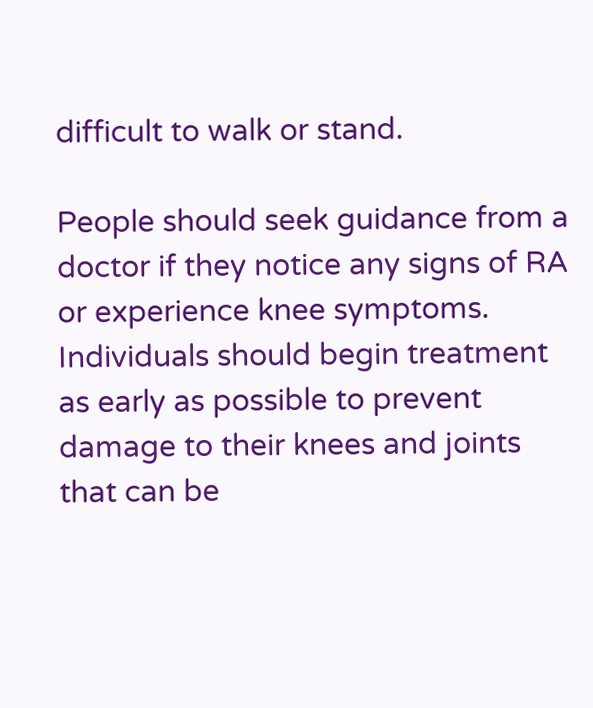difficult to walk or stand.

People should seek guidance from a doctor if they notice any signs of RA or experience knee symptoms. Individuals should begin treatment as early as possible to prevent damage to their knees and joints that can be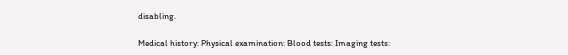disabling.

Medical history: Physical examination: Blood tests: Imaging tests: